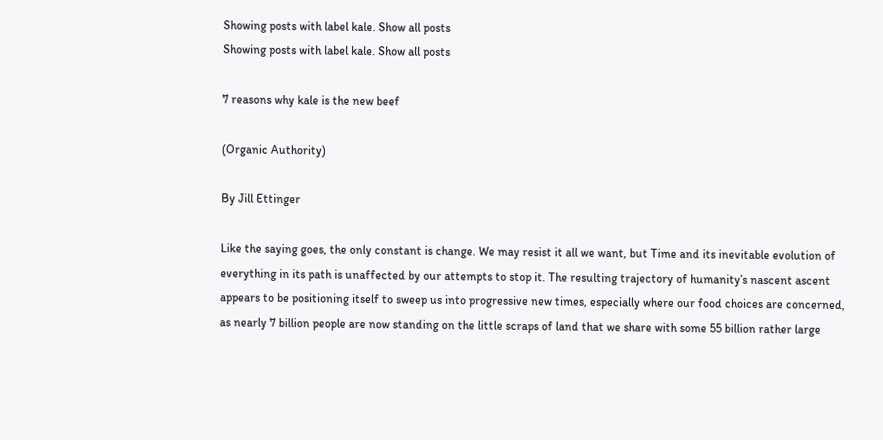Showing posts with label kale. Show all posts
Showing posts with label kale. Show all posts

7 reasons why kale is the new beef

(Organic Authority)

By Jill Ettinger

Like the saying goes, the only constant is change. We may resist it all we want, but Time and its inevitable evolution of everything in its path is unaffected by our attempts to stop it. The resulting trajectory of humanity’s nascent ascent appears to be positioning itself to sweep us into progressive new times, especially where our food choices are concerned, as nearly 7 billion people are now standing on the little scraps of land that we share with some 55 billion rather large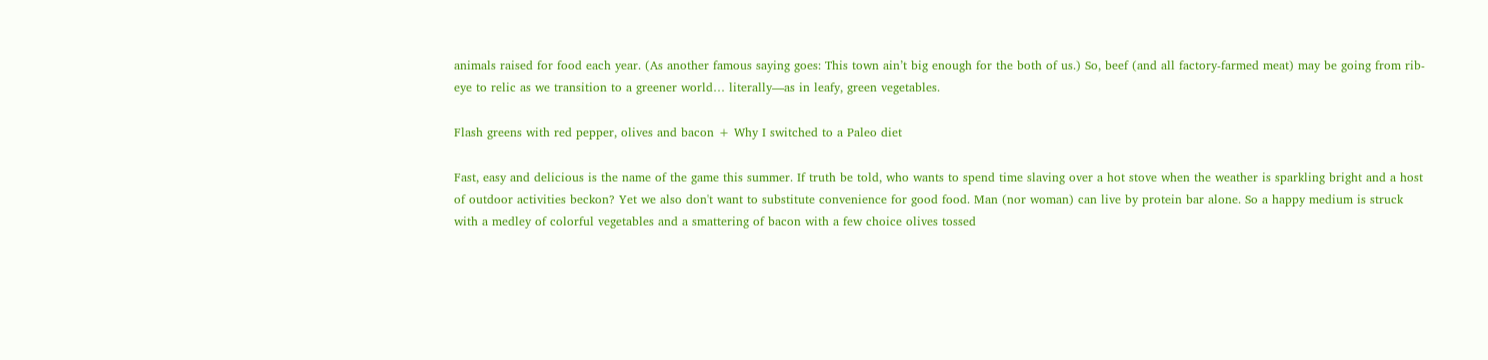animals raised for food each year. (As another famous saying goes: This town ain’t big enough for the both of us.) So, beef (and all factory-farmed meat) may be going from rib-eye to relic as we transition to a greener world… literally—as in leafy, green vegetables.

Flash greens with red pepper, olives and bacon + Why I switched to a Paleo diet

Fast, easy and delicious is the name of the game this summer. If truth be told, who wants to spend time slaving over a hot stove when the weather is sparkling bright and a host of outdoor activities beckon? Yet we also don't want to substitute convenience for good food. Man (nor woman) can live by protein bar alone. So a happy medium is struck with a medley of colorful vegetables and a smattering of bacon with a few choice olives tossed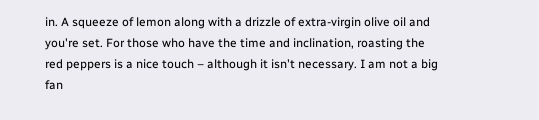in. A squeeze of lemon along with a drizzle of extra-virgin olive oil and you're set. For those who have the time and inclination, roasting the red peppers is a nice touch – although it isn't necessary. I am not a big fan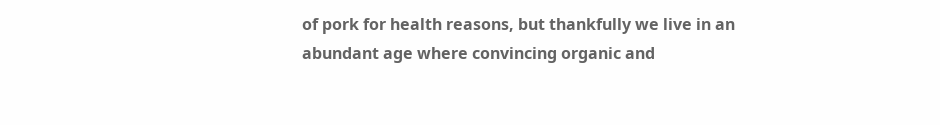of pork for health reasons, but thankfully we live in an abundant age where convincing organic and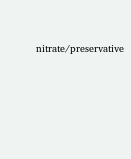nitrate/preservative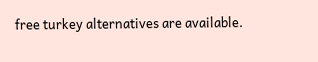free turkey alternatives are available.